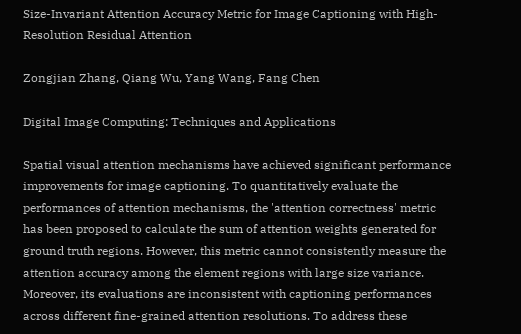Size-Invariant Attention Accuracy Metric for Image Captioning with High-Resolution Residual Attention

Zongjian Zhang, Qiang Wu, Yang Wang, Fang Chen

Digital Image Computing: Techniques and Applications

Spatial visual attention mechanisms have achieved significant performance improvements for image captioning. To quantitatively evaluate the performances of attention mechanisms, the 'attention correctness' metric has been proposed to calculate the sum of attention weights generated for ground truth regions. However, this metric cannot consistently measure the attention accuracy among the element regions with large size variance. Moreover, its evaluations are inconsistent with captioning performances across different fine-grained attention resolutions. To address these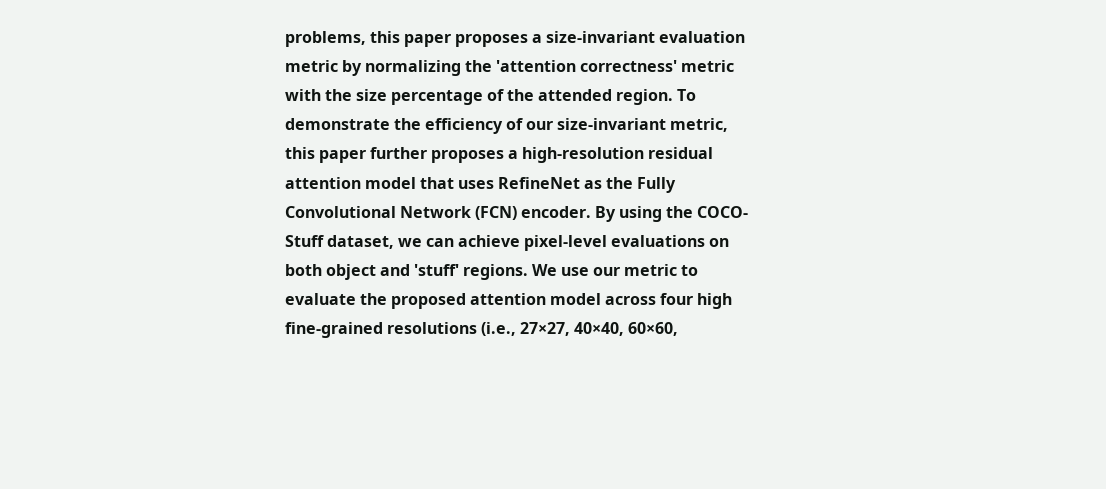problems, this paper proposes a size-invariant evaluation metric by normalizing the 'attention correctness' metric with the size percentage of the attended region. To demonstrate the efficiency of our size-invariant metric, this paper further proposes a high-resolution residual attention model that uses RefineNet as the Fully Convolutional Network (FCN) encoder. By using the COCO-Stuff dataset, we can achieve pixel-level evaluations on both object and 'stuff' regions. We use our metric to evaluate the proposed attention model across four high fine-grained resolutions (i.e., 27×27, 40×40, 60×60,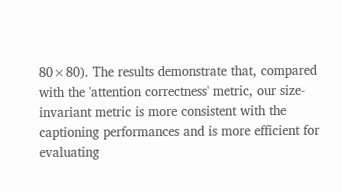80×80). The results demonstrate that, compared with the 'attention correctness' metric, our size-invariant metric is more consistent with the captioning performances and is more efficient for evaluating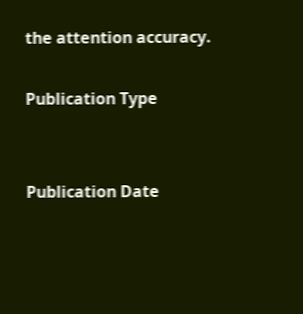the attention accuracy.

Publication Type


Publication Date